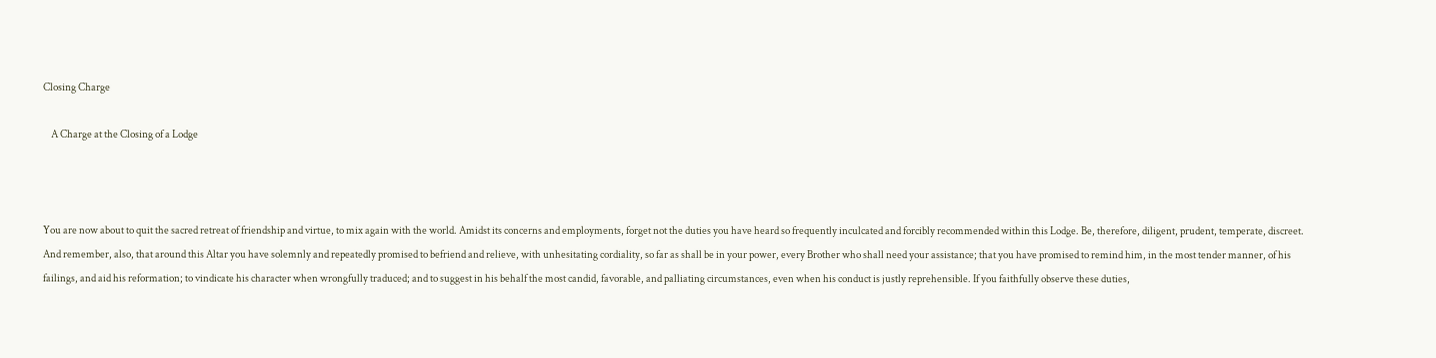Closing Charge

    A Charge at the Closing of a Lodge



You are now about to quit the sacred retreat of friendship and virtue, to mix again with the world. Amidst its concerns and employments, forget not the duties you have heard so frequently inculcated and forcibly recommended within this Lodge. Be, therefore, diligent, prudent, temperate, discreet. And remember, also, that around this Altar you have solemnly and repeatedly promised to befriend and relieve, with unhesitating cordiality, so far as shall be in your power, every Brother who shall need your assistance; that you have promised to remind him, in the most tender manner, of his failings, and aid his reformation; to vindicate his character when wrongfully traduced; and to suggest in his behalf the most candid, favorable, and palliating circumstances, even when his conduct is justly reprehensible. If you faithfully observe these duties,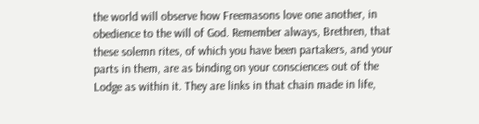the world will observe how Freemasons love one another, in obedience to the will of God. Remember always, Brethren, that these solemn rites, of which you have been partakers, and your parts in them, are as binding on your consciences out of the Lodge as within it. They are links in that chain made in life,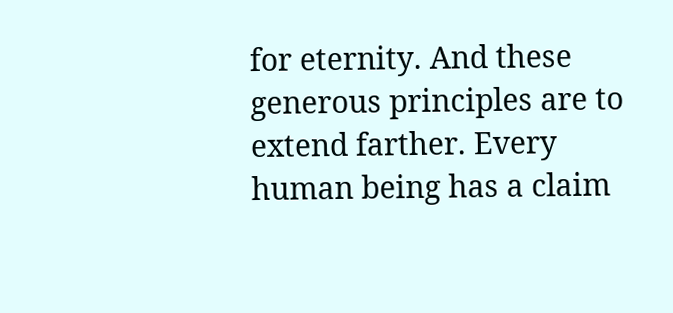for eternity. And these generous principles are to extend farther. Every human being has a claim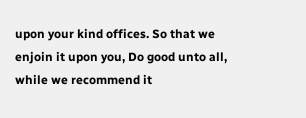upon your kind offices. So that we enjoin it upon you, Do good unto all, while we recommend it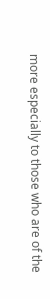more especially to those who are of the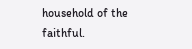household of the faithful.